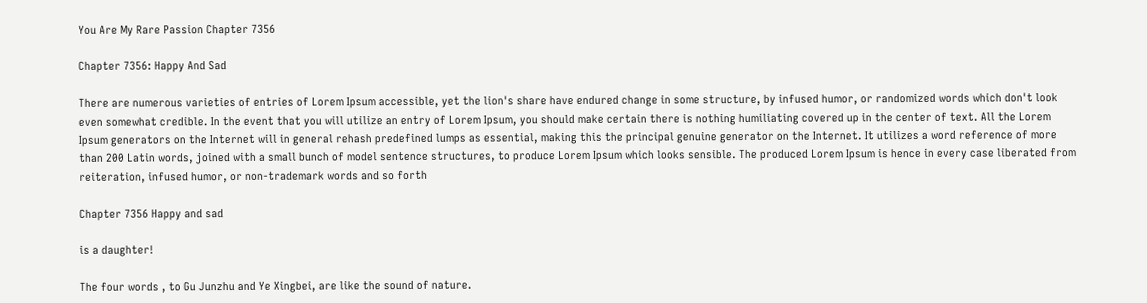You Are My Rare Passion Chapter 7356

Chapter 7356: Happy And Sad

There are numerous varieties of entries of Lorem Ipsum accessible, yet the lion's share have endured change in some structure, by infused humor, or randomized words which don't look even somewhat credible. In the event that you will utilize an entry of Lorem Ipsum, you should make certain there is nothing humiliating covered up in the center of text. All the Lorem Ipsum generators on the Internet will in general rehash predefined lumps as essential, making this the principal genuine generator on the Internet. It utilizes a word reference of more than 200 Latin words, joined with a small bunch of model sentence structures, to produce Lorem Ipsum which looks sensible. The produced Lorem Ipsum is hence in every case liberated from reiteration, infused humor, or non-trademark words and so forth

Chapter 7356 Happy and sad

is a daughter!

The four words , to Gu Junzhu and Ye Xingbei, are like the sound of nature.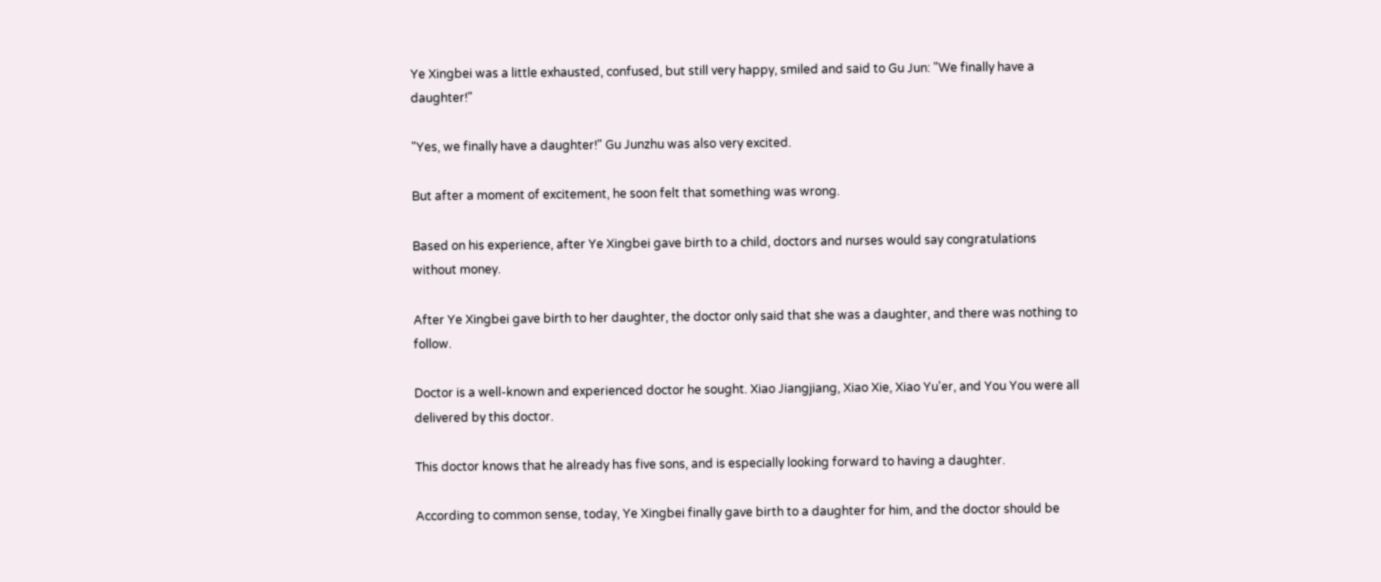Ye Xingbei was a little exhausted, confused, but still very happy, smiled and said to Gu Jun: "We finally have a daughter!"

"Yes, we finally have a daughter!" Gu Junzhu was also very excited.

But after a moment of excitement, he soon felt that something was wrong.

Based on his experience, after Ye Xingbei gave birth to a child, doctors and nurses would say congratulations without money.

After Ye Xingbei gave birth to her daughter, the doctor only said that she was a daughter, and there was nothing to follow.

Doctor is a well-known and experienced doctor he sought. Xiao Jiangjiang, Xiao Xie, Xiao Yu'er, and You You were all delivered by this doctor.

This doctor knows that he already has five sons, and is especially looking forward to having a daughter.

According to common sense, today, Ye Xingbei finally gave birth to a daughter for him, and the doctor should be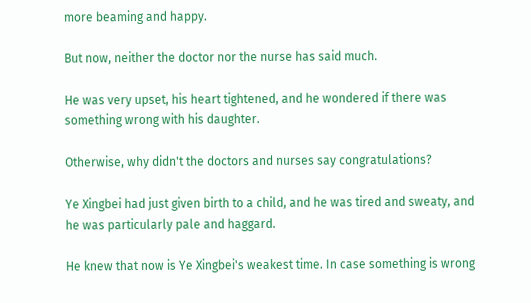more beaming and happy.

But now, neither the doctor nor the nurse has said much.

He was very upset, his heart tightened, and he wondered if there was something wrong with his daughter.

Otherwise, why didn't the doctors and nurses say congratulations?

Ye Xingbei had just given birth to a child, and he was tired and sweaty, and he was particularly pale and haggard.

He knew that now is Ye Xingbei's weakest time. In case something is wrong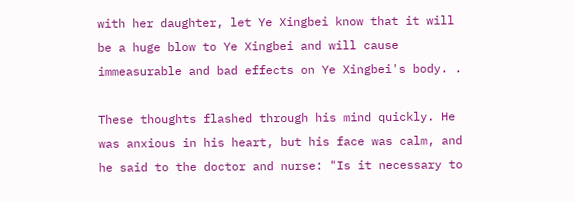with her daughter, let Ye Xingbei know that it will be a huge blow to Ye Xingbei and will cause immeasurable and bad effects on Ye Xingbei's body. .

These thoughts flashed through his mind quickly. He was anxious in his heart, but his face was calm, and he said to the doctor and nurse: "Is it necessary to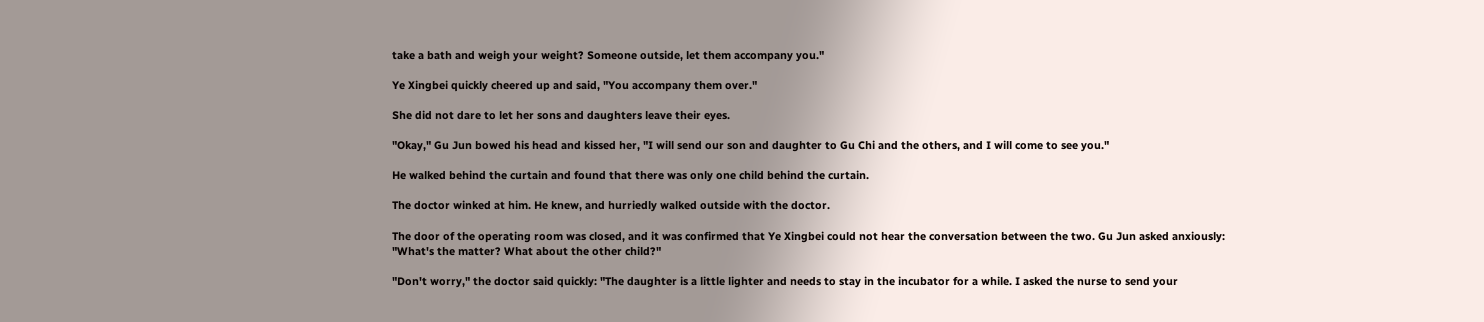take a bath and weigh your weight? Someone outside, let them accompany you."

Ye Xingbei quickly cheered up and said, "You accompany them over."

She did not dare to let her sons and daughters leave their eyes.

"Okay," Gu Jun bowed his head and kissed her, "I will send our son and daughter to Gu Chi and the others, and I will come to see you."

He walked behind the curtain and found that there was only one child behind the curtain.

The doctor winked at him. He knew, and hurriedly walked outside with the doctor.

The door of the operating room was closed, and it was confirmed that Ye Xingbei could not hear the conversation between the two. Gu Jun asked anxiously: "What's the matter? What about the other child?"

"Don't worry," the doctor said quickly: "The daughter is a little lighter and needs to stay in the incubator for a while. I asked the nurse to send your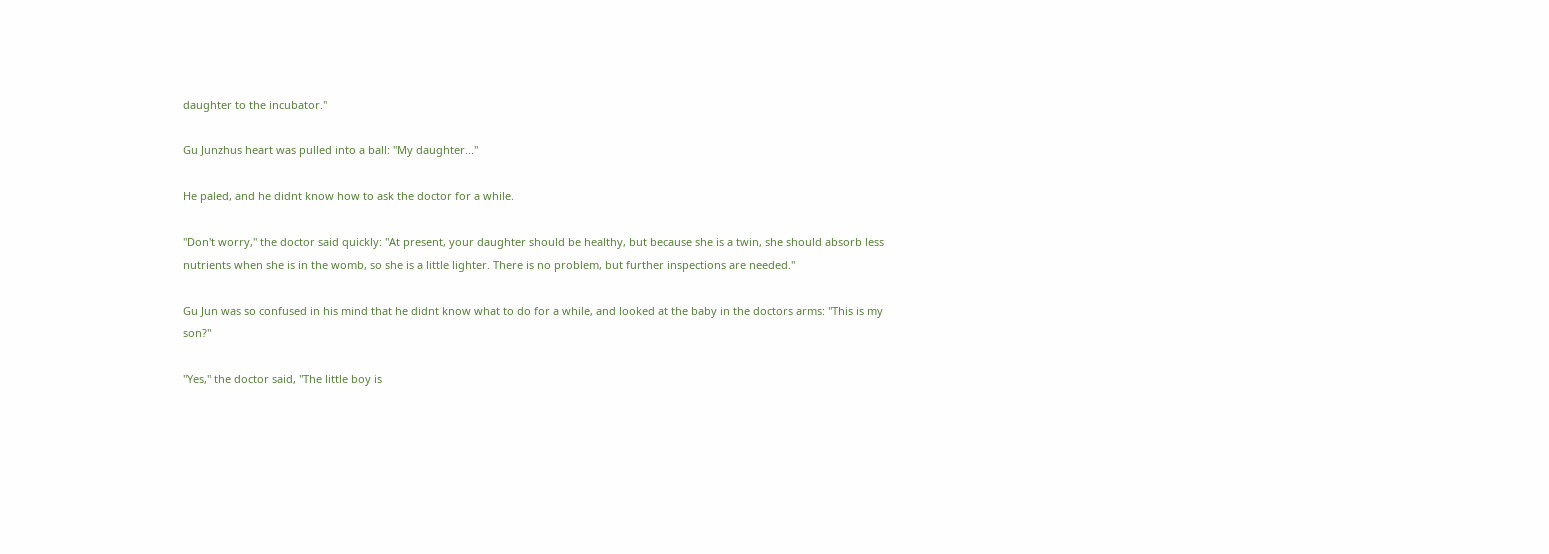daughter to the incubator."

Gu Junzhus heart was pulled into a ball: "My daughter..."

He paled, and he didnt know how to ask the doctor for a while.

"Don't worry," the doctor said quickly: "At present, your daughter should be healthy, but because she is a twin, she should absorb less nutrients when she is in the womb, so she is a little lighter. There is no problem, but further inspections are needed."

Gu Jun was so confused in his mind that he didnt know what to do for a while, and looked at the baby in the doctors arms: "This is my son?"

"Yes," the doctor said, "The little boy is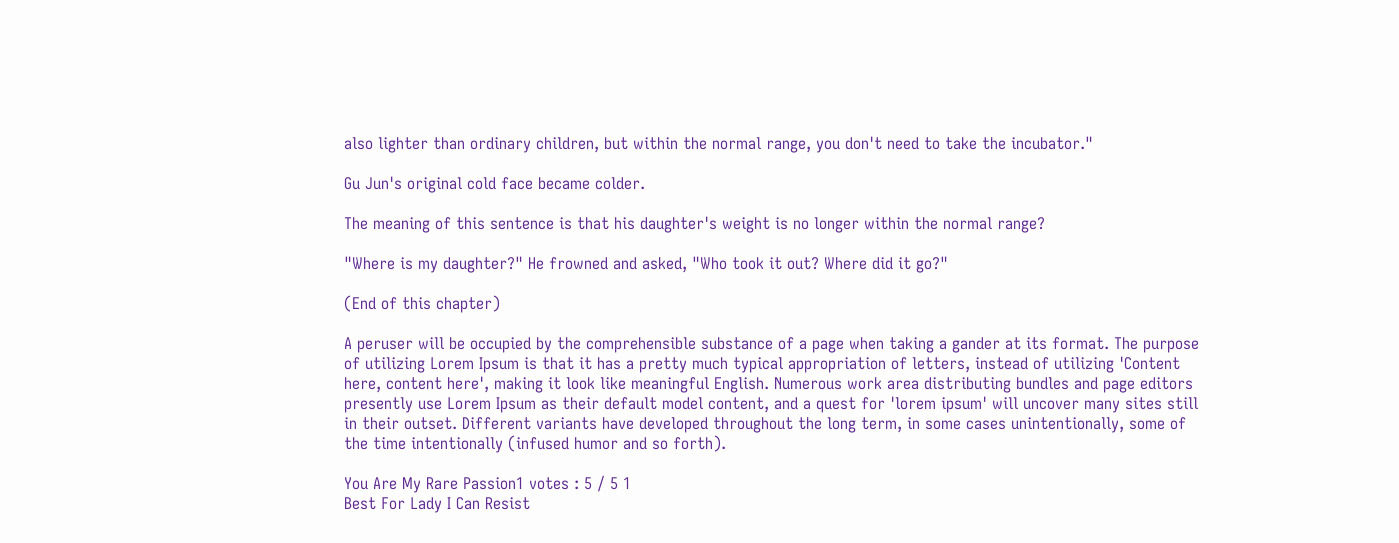also lighter than ordinary children, but within the normal range, you don't need to take the incubator."

Gu Jun's original cold face became colder.

The meaning of this sentence is that his daughter's weight is no longer within the normal range?

"Where is my daughter?" He frowned and asked, "Who took it out? Where did it go?"

(End of this chapter)

A peruser will be occupied by the comprehensible substance of a page when taking a gander at its format. The purpose of utilizing Lorem Ipsum is that it has a pretty much typical appropriation of letters, instead of utilizing 'Content here, content here', making it look like meaningful English. Numerous work area distributing bundles and page editors presently use Lorem Ipsum as their default model content, and a quest for 'lorem ipsum' will uncover many sites still in their outset. Different variants have developed throughout the long term, in some cases unintentionally, some of the time intentionally (infused humor and so forth).

You Are My Rare Passion1 votes : 5 / 5 1
Best For Lady I Can Resist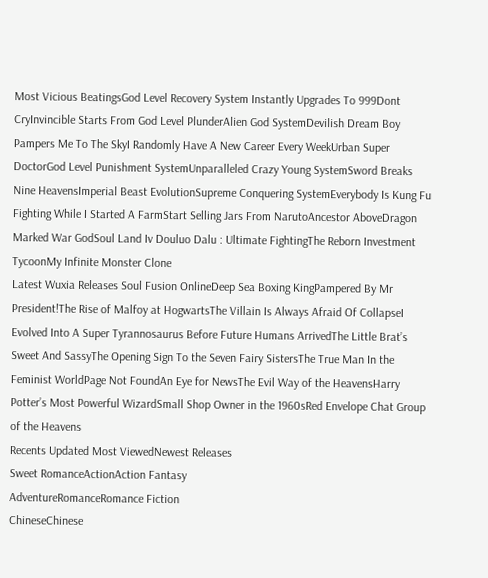Most Vicious BeatingsGod Level Recovery System Instantly Upgrades To 999Dont CryInvincible Starts From God Level PlunderAlien God SystemDevilish Dream Boy Pampers Me To The SkyI Randomly Have A New Career Every WeekUrban Super DoctorGod Level Punishment SystemUnparalleled Crazy Young SystemSword Breaks Nine HeavensImperial Beast EvolutionSupreme Conquering SystemEverybody Is Kung Fu Fighting While I Started A FarmStart Selling Jars From NarutoAncestor AboveDragon Marked War GodSoul Land Iv Douluo Dalu : Ultimate FightingThe Reborn Investment TycoonMy Infinite Monster Clone
Latest Wuxia Releases Soul Fusion OnlineDeep Sea Boxing KingPampered By Mr President!The Rise of Malfoy at HogwartsThe Villain Is Always Afraid Of CollapseI Evolved Into A Super Tyrannosaurus Before Future Humans ArrivedThe Little Brat’s Sweet And SassyThe Opening Sign To the Seven Fairy SistersThe True Man In the Feminist WorldPage Not FoundAn Eye for NewsThe Evil Way of the HeavensHarry Potter’s Most Powerful WizardSmall Shop Owner in the 1960sRed Envelope Chat Group of the Heavens
Recents Updated Most ViewedNewest Releases
Sweet RomanceActionAction Fantasy
AdventureRomanceRomance Fiction
ChineseChinese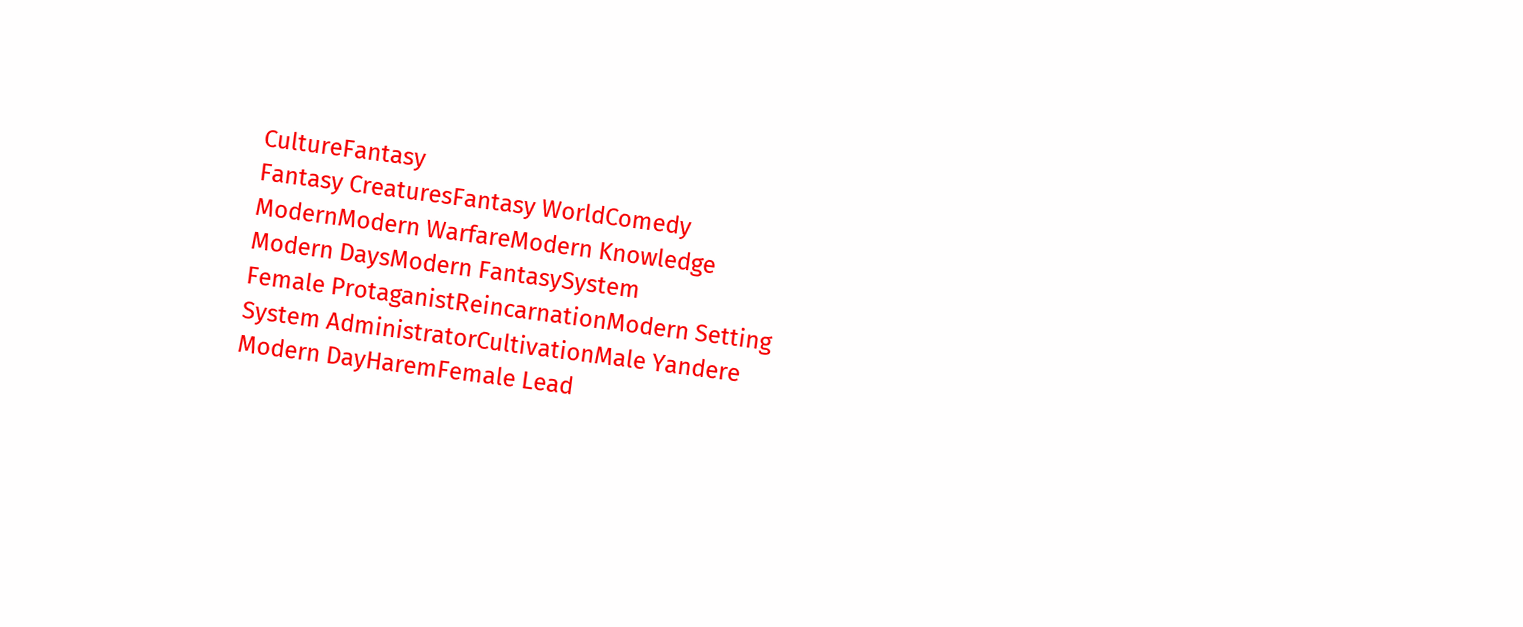CultureFantasy
Fantasy CreaturesFantasy WorldComedy
ModernModern WarfareModern Knowledge
Modern DaysModern FantasySystem
Female ProtaganistReincarnationModern Setting
System AdministratorCultivationMale Yandere
Modern DayHaremFemale Lead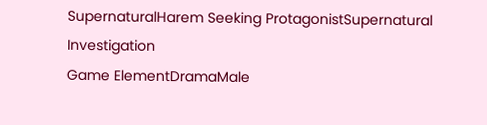SupernaturalHarem Seeking ProtagonistSupernatural Investigation
Game ElementDramaMale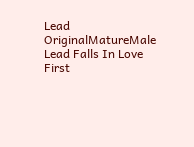Lead
OriginalMatureMale Lead Falls In Love First